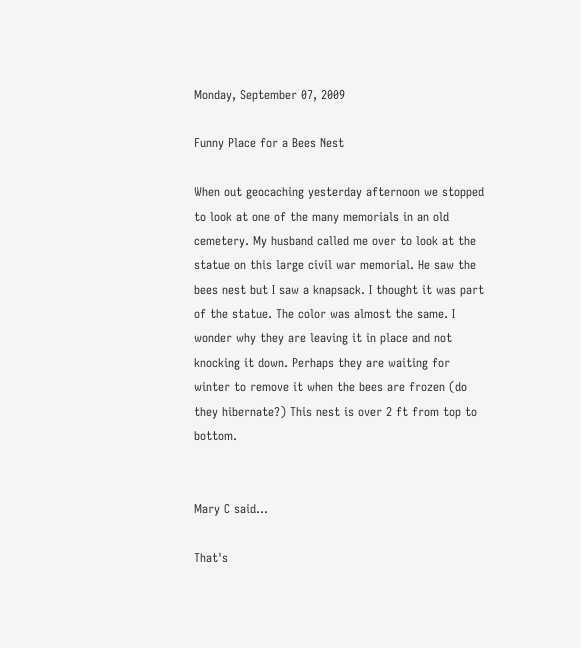Monday, September 07, 2009

Funny Place for a Bees Nest

When out geocaching yesterday afternoon we stopped to look at one of the many memorials in an old cemetery. My husband called me over to look at the statue on this large civil war memorial. He saw the bees nest but I saw a knapsack. I thought it was part of the statue. The color was almost the same. I wonder why they are leaving it in place and not knocking it down. Perhaps they are waiting for winter to remove it when the bees are frozen (do they hibernate?) This nest is over 2 ft from top to bottom.


Mary C said...

That's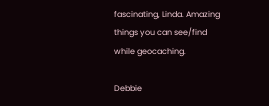fascinating, Linda. Amazing things you can see/find while geocaching.

Debbie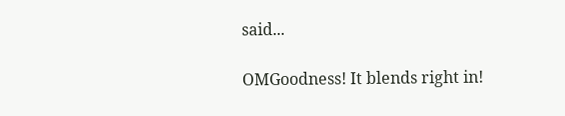said...

OMGoodness! It blends right in!